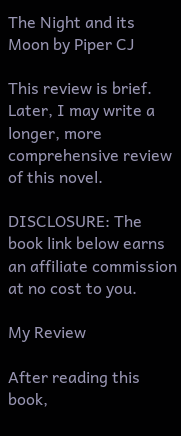The Night and its Moon by Piper CJ

This review is brief. Later, I may write a longer, more comprehensive review of this novel.

DISCLOSURE: The book link below earns an affiliate commission at no cost to you.

My Review

After reading this book,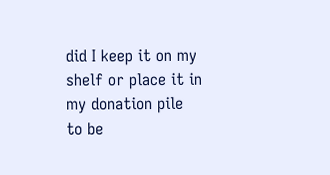did I keep it on my shelf or place it in my donation pile to be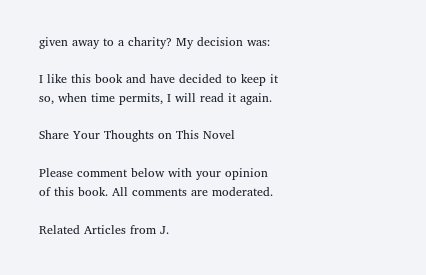given away to a charity? My decision was:

I like this book and have decided to keep it so, when time permits, I will read it again.

Share Your Thoughts on This Novel

Please comment below with your opinion of this book. All comments are moderated.

Related Articles from J.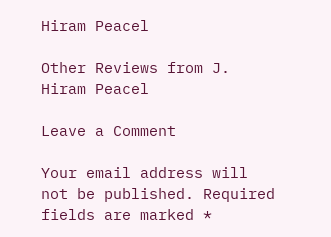Hiram Peacel

Other Reviews from J. Hiram Peacel

Leave a Comment

Your email address will not be published. Required fields are marked *